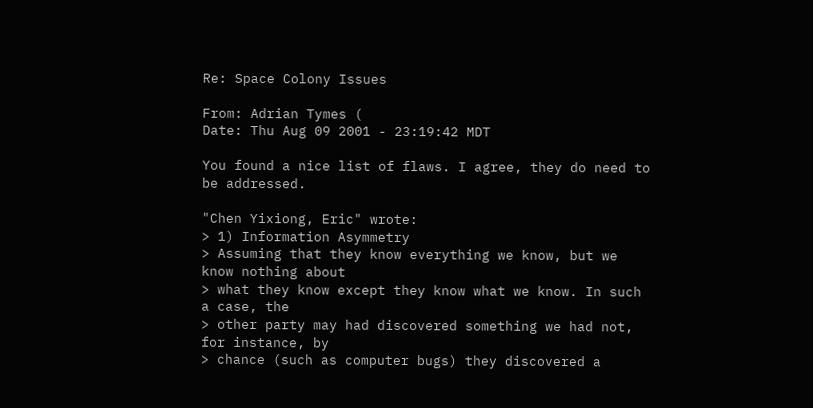Re: Space Colony Issues

From: Adrian Tymes (
Date: Thu Aug 09 2001 - 23:19:42 MDT

You found a nice list of flaws. I agree, they do need to be addressed.

"Chen Yixiong, Eric" wrote:
> 1) Information Asymmetry
> Assuming that they know everything we know, but we know nothing about
> what they know except they know what we know. In such a case, the
> other party may had discovered something we had not, for instance, by
> chance (such as computer bugs) they discovered a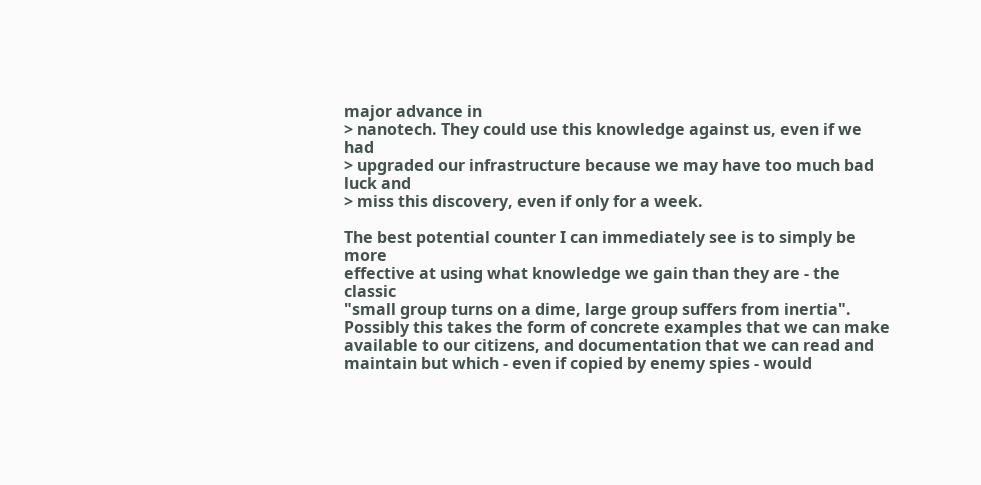major advance in
> nanotech. They could use this knowledge against us, even if we had
> upgraded our infrastructure because we may have too much bad luck and
> miss this discovery, even if only for a week.

The best potential counter I can immediately see is to simply be more
effective at using what knowledge we gain than they are - the classic
"small group turns on a dime, large group suffers from inertia".
Possibly this takes the form of concrete examples that we can make
available to our citizens, and documentation that we can read and
maintain but which - even if copied by enemy spies - would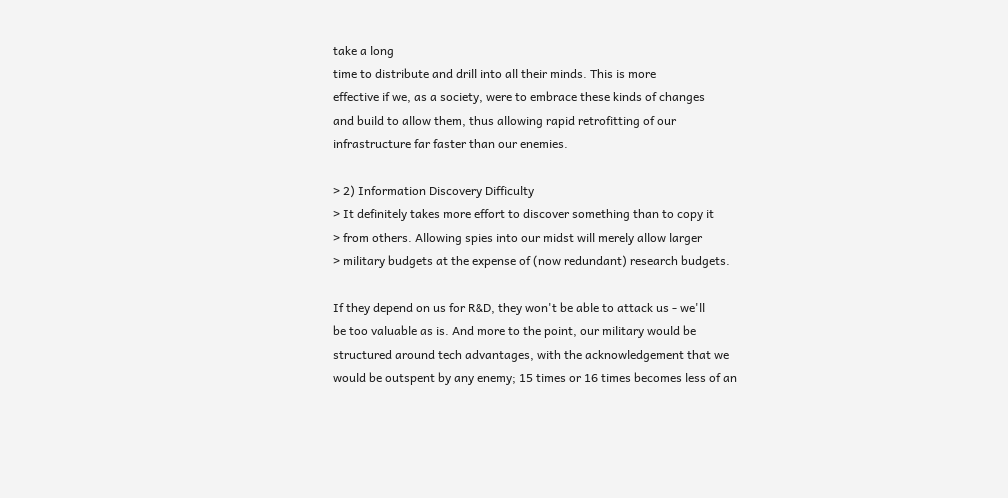take a long
time to distribute and drill into all their minds. This is more
effective if we, as a society, were to embrace these kinds of changes
and build to allow them, thus allowing rapid retrofitting of our
infrastructure far faster than our enemies.

> 2) Information Discovery Difficulty
> It definitely takes more effort to discover something than to copy it
> from others. Allowing spies into our midst will merely allow larger
> military budgets at the expense of (now redundant) research budgets.

If they depend on us for R&D, they won't be able to attack us - we'll
be too valuable as is. And more to the point, our military would be
structured around tech advantages, with the acknowledgement that we
would be outspent by any enemy; 15 times or 16 times becomes less of an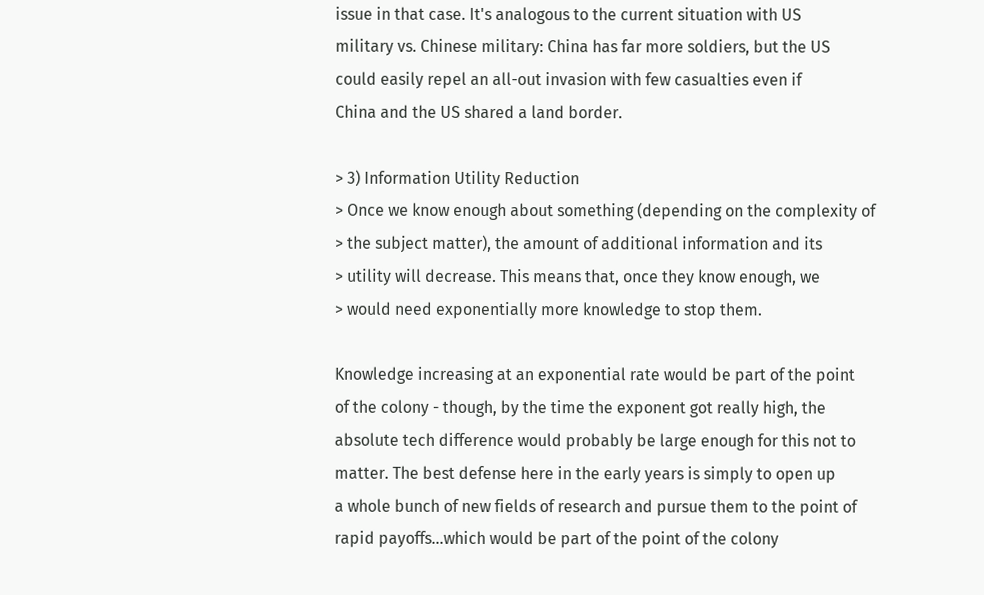issue in that case. It's analogous to the current situation with US
military vs. Chinese military: China has far more soldiers, but the US
could easily repel an all-out invasion with few casualties even if
China and the US shared a land border.

> 3) Information Utility Reduction
> Once we know enough about something (depending on the complexity of
> the subject matter), the amount of additional information and its
> utility will decrease. This means that, once they know enough, we
> would need exponentially more knowledge to stop them.

Knowledge increasing at an exponential rate would be part of the point
of the colony - though, by the time the exponent got really high, the
absolute tech difference would probably be large enough for this not to
matter. The best defense here in the early years is simply to open up
a whole bunch of new fields of research and pursue them to the point of
rapid payoffs...which would be part of the point of the colony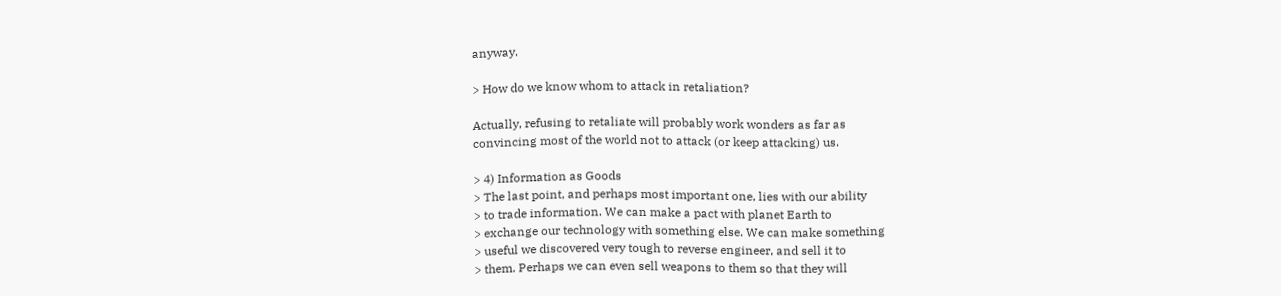anyway.

> How do we know whom to attack in retaliation?

Actually, refusing to retaliate will probably work wonders as far as
convincing most of the world not to attack (or keep attacking) us.

> 4) Information as Goods
> The last point, and perhaps most important one, lies with our ability
> to trade information. We can make a pact with planet Earth to
> exchange our technology with something else. We can make something
> useful we discovered very tough to reverse engineer, and sell it to
> them. Perhaps we can even sell weapons to them so that they will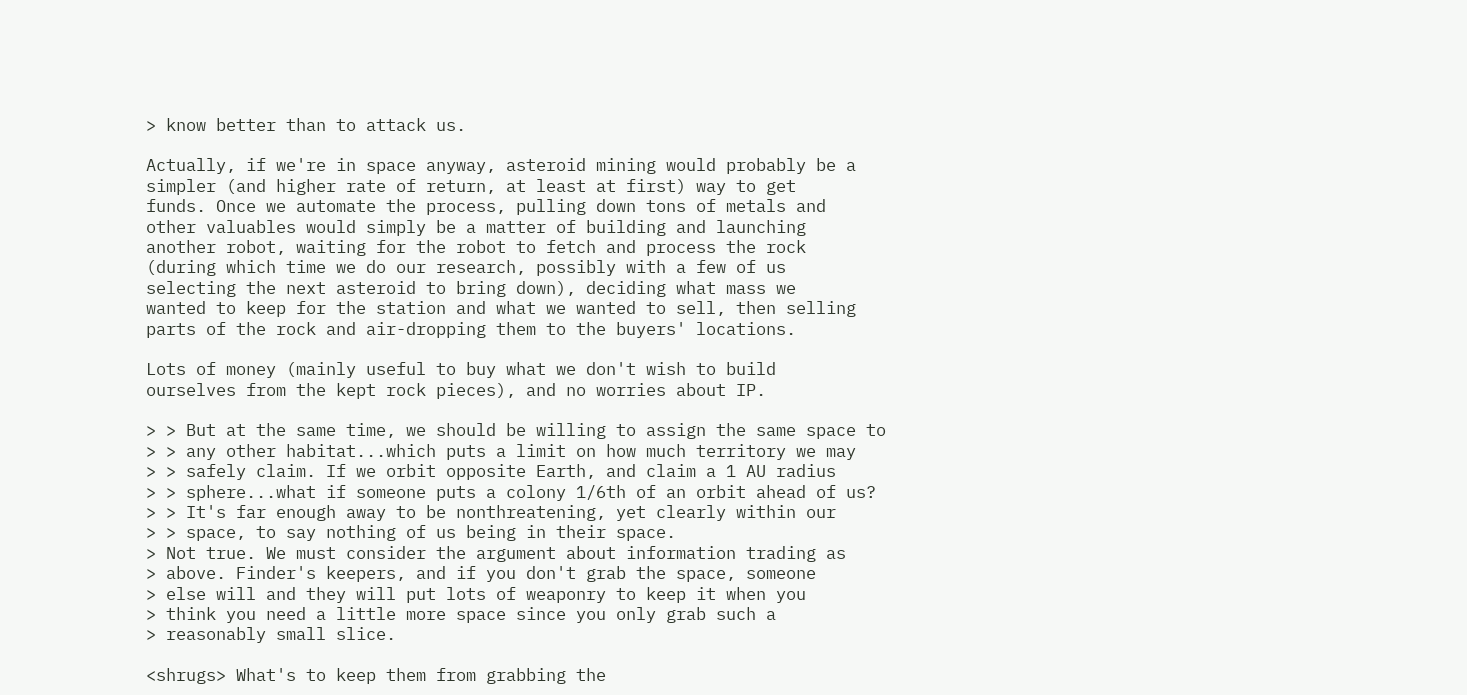> know better than to attack us.

Actually, if we're in space anyway, asteroid mining would probably be a
simpler (and higher rate of return, at least at first) way to get
funds. Once we automate the process, pulling down tons of metals and
other valuables would simply be a matter of building and launching
another robot, waiting for the robot to fetch and process the rock
(during which time we do our research, possibly with a few of us
selecting the next asteroid to bring down), deciding what mass we
wanted to keep for the station and what we wanted to sell, then selling
parts of the rock and air-dropping them to the buyers' locations.

Lots of money (mainly useful to buy what we don't wish to build
ourselves from the kept rock pieces), and no worries about IP.

> > But at the same time, we should be willing to assign the same space to
> > any other habitat...which puts a limit on how much territory we may
> > safely claim. If we orbit opposite Earth, and claim a 1 AU radius
> > sphere...what if someone puts a colony 1/6th of an orbit ahead of us?
> > It's far enough away to be nonthreatening, yet clearly within our
> > space, to say nothing of us being in their space.
> Not true. We must consider the argument about information trading as
> above. Finder's keepers, and if you don't grab the space, someone
> else will and they will put lots of weaponry to keep it when you
> think you need a little more space since you only grab such a
> reasonably small slice.

<shrugs> What's to keep them from grabbing the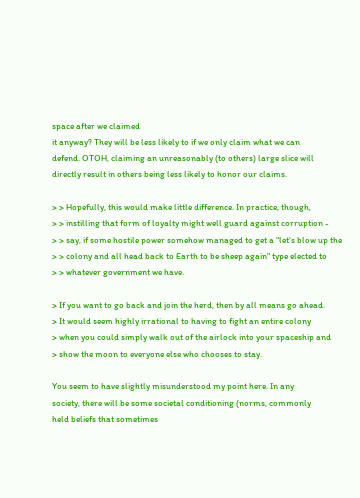space after we claimed
it anyway? They will be less likely to if we only claim what we can
defend. OTOH, claiming an unreasonably (to others) large slice will
directly result in others being less likely to honor our claims.

> > Hopefully, this would make little difference. In practice, though,
> > instilling that form of loyalty might well guard against corruption -
> > say, if some hostile power somehow managed to get a "let's blow up the
> > colony and all head back to Earth to be sheep again" type elected to
> > whatever government we have.

> If you want to go back and join the herd, then by all means go ahead.
> It would seem highly irrational to having to fight an entire colony
> when you could simply walk out of the airlock into your spaceship and
> show the moon to everyone else who chooses to stay.

You seem to have slightly misunderstood my point here. In any
society, there will be some societal conditioning (norms, commonly
held beliefs that sometimes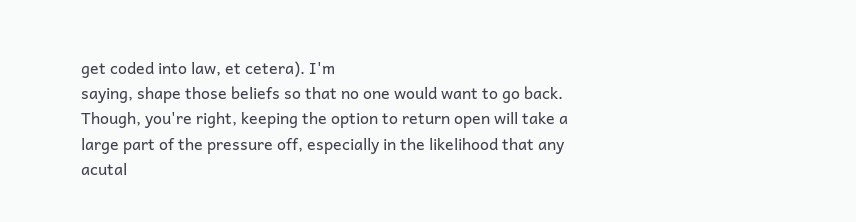get coded into law, et cetera). I'm
saying, shape those beliefs so that no one would want to go back.
Though, you're right, keeping the option to return open will take a
large part of the pressure off, especially in the likelihood that any
acutal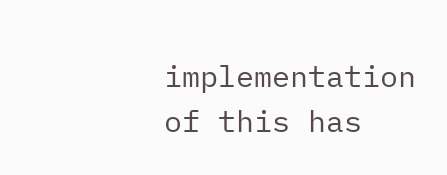implementation of this has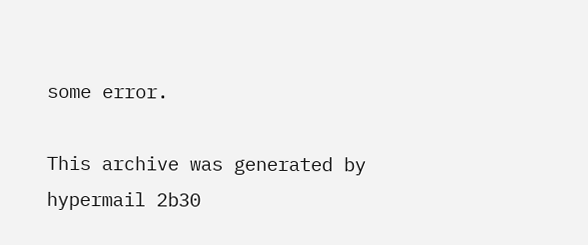some error.

This archive was generated by hypermail 2b30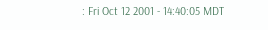: Fri Oct 12 2001 - 14:40:05 MDT